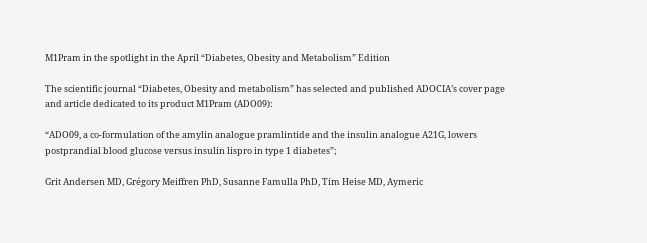M1Pram in the spotlight in the April “Diabetes, Obesity and Metabolism” Edition

The scientific journal “Diabetes, Obesity and metabolism” has selected and published ADOCIA’s cover page and article dedicated to its product M1Pram (ADO09):

“ADO09, a co‐formulation of the amylin analogue pramlintide and the insulin analogue A21G, lowers postprandial blood glucose versus insulin lispro in type 1 diabetes”;

Grit Andersen MD, Grégory Meiffren PhD, Susanne Famulla PhD, Tim Heise MD, Aymeric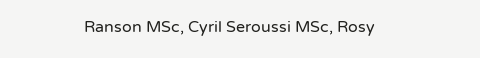Ranson MSc, Cyril Seroussi MSc, Rosy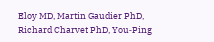Eloy MD, Martin Gaudier PhD, Richard Charvet PhD, You‐Ping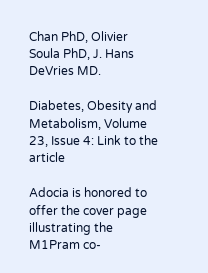Chan PhD, Olivier Soula PhD, J. Hans DeVries MD.

Diabetes, Obesity and Metabolism, Volume 23, Issue 4: Link to the article

Adocia is honored to offer the cover page illustrating the M1Pram co-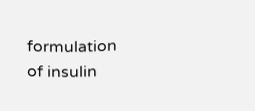formulation of insulin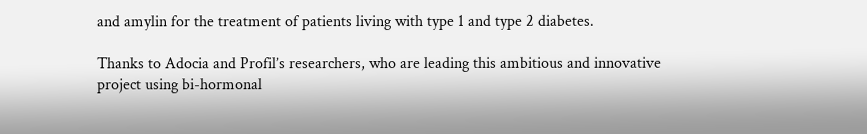and amylin for the treatment of patients living with type 1 and type 2 diabetes.

Thanks to Adocia and Profil’s researchers, who are leading this ambitious and innovative project using bi-hormonal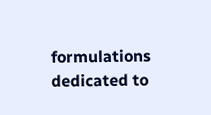formulations dedicated to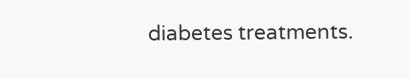diabetes treatments.